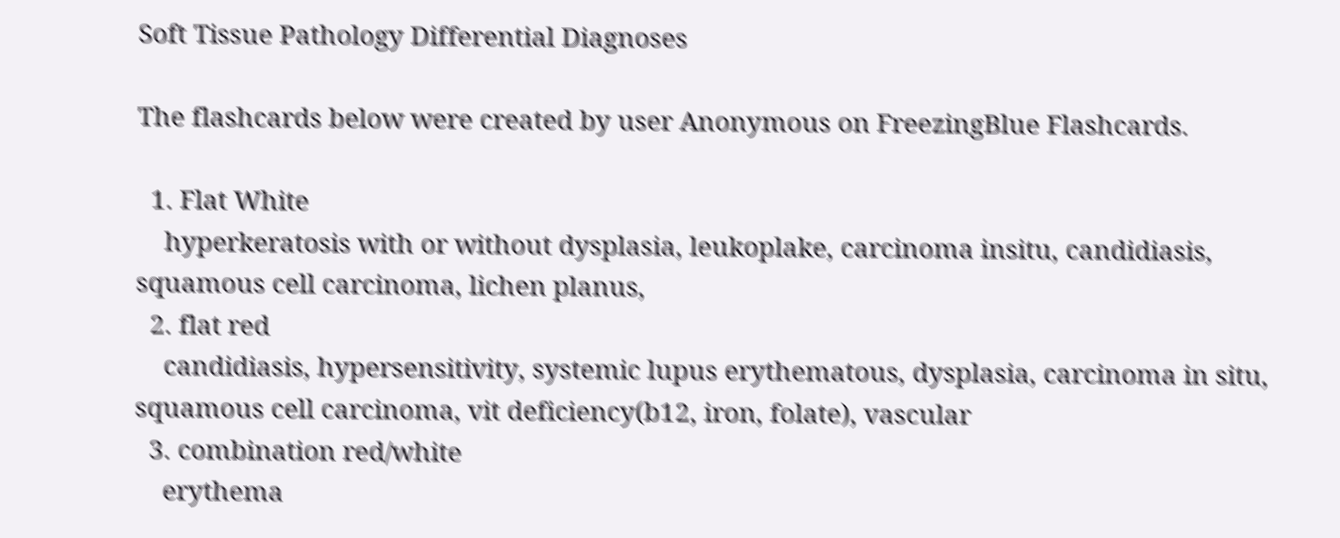Soft Tissue Pathology Differential Diagnoses

The flashcards below were created by user Anonymous on FreezingBlue Flashcards.

  1. Flat White
    hyperkeratosis with or without dysplasia, leukoplake, carcinoma insitu, candidiasis, squamous cell carcinoma, lichen planus,
  2. flat red
    candidiasis, hypersensitivity, systemic lupus erythematous, dysplasia, carcinoma in situ, squamous cell carcinoma, vit deficiency(b12, iron, folate), vascular
  3. combination red/white
    erythema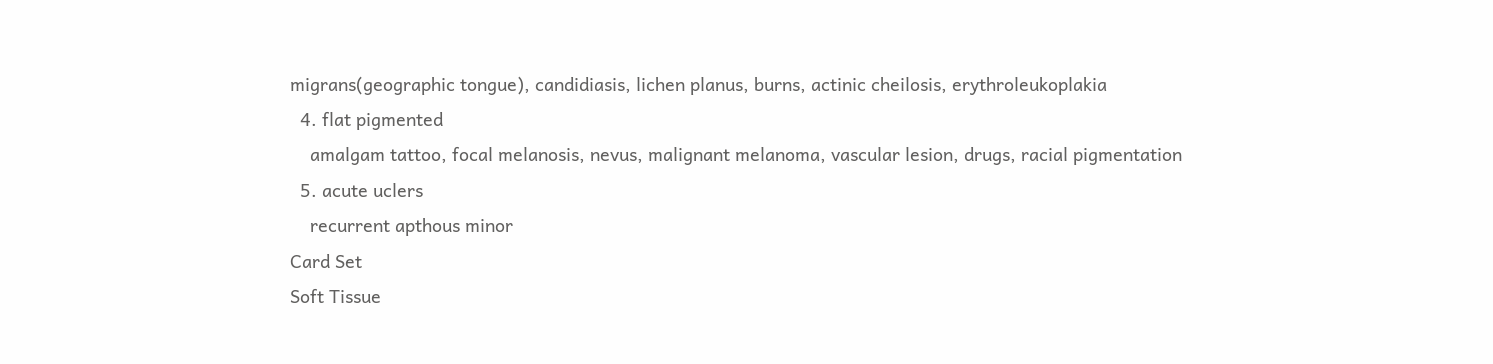migrans(geographic tongue), candidiasis, lichen planus, burns, actinic cheilosis, erythroleukoplakia
  4. flat pigmented
    amalgam tattoo, focal melanosis, nevus, malignant melanoma, vascular lesion, drugs, racial pigmentation
  5. acute uclers
    recurrent apthous minor
Card Set
Soft Tissue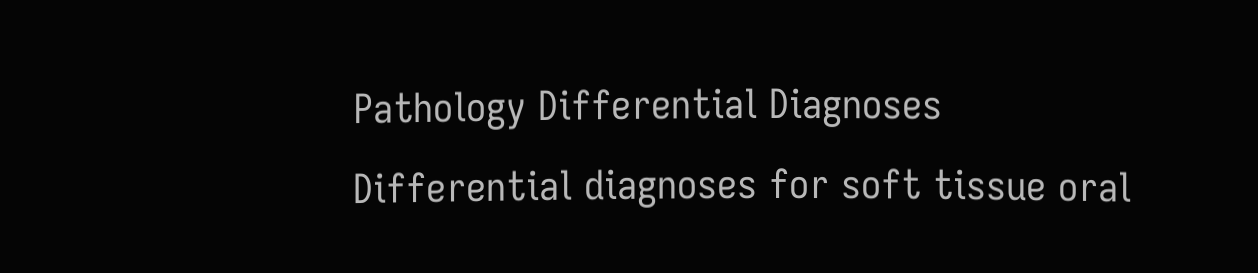Pathology Differential Diagnoses
Differential diagnoses for soft tissue oral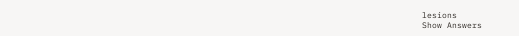lesions
Show Answers